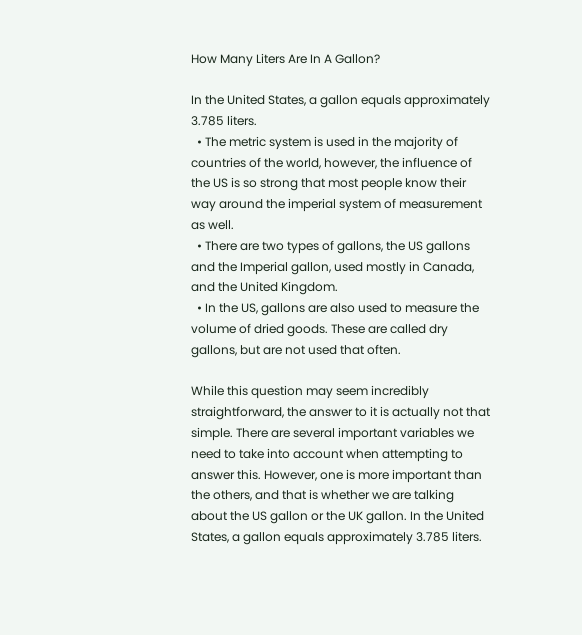How Many Liters Are In A Gallon?

In the United States, a gallon equals approximately 3.785 liters.
  • The metric system is used in the majority of countries of the world, however, the influence of the US is so strong that most people know their way around the imperial system of measurement as well.
  • There are two types of gallons, the US gallons and the Imperial gallon, used mostly in Canada, and the United Kingdom.
  • In the US, gallons are also used to measure the volume of dried goods. These are called dry gallons, but are not used that often.

While this question may seem incredibly straightforward, the answer to it is actually not that simple. There are several important variables we need to take into account when attempting to answer this. However, one is more important than the others, and that is whether we are talking about the US gallon or the UK gallon. In the United States, a gallon equals approximately 3.785 liters.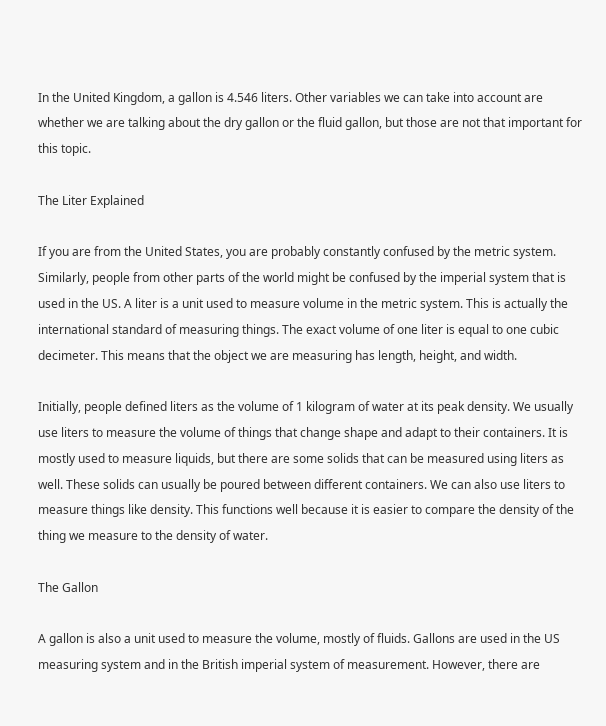In the United Kingdom, a gallon is 4.546 liters. Other variables we can take into account are whether we are talking about the dry gallon or the fluid gallon, but those are not that important for this topic.

The Liter Explained

If you are from the United States, you are probably constantly confused by the metric system. Similarly, people from other parts of the world might be confused by the imperial system that is used in the US. A liter is a unit used to measure volume in the metric system. This is actually the international standard of measuring things. The exact volume of one liter is equal to one cubic decimeter. This means that the object we are measuring has length, height, and width.

Initially, people defined liters as the volume of 1 kilogram of water at its peak density. We usually use liters to measure the volume of things that change shape and adapt to their containers. It is mostly used to measure liquids, but there are some solids that can be measured using liters as well. These solids can usually be poured between different containers. We can also use liters to measure things like density. This functions well because it is easier to compare the density of the thing we measure to the density of water.

The Gallon

A gallon is also a unit used to measure the volume, mostly of fluids. Gallons are used in the US measuring system and in the British imperial system of measurement. However, there are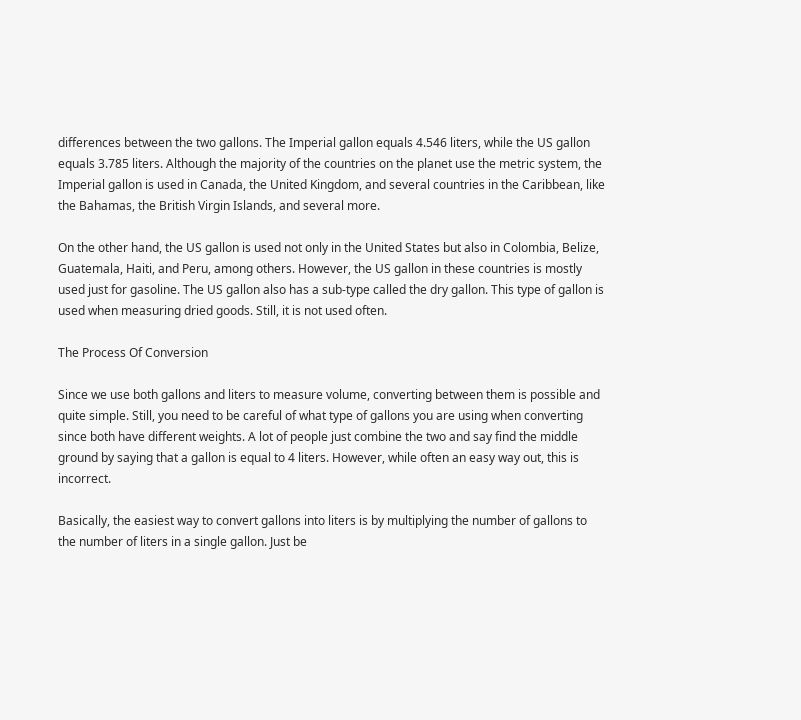differences between the two gallons. The Imperial gallon equals 4.546 liters, while the US gallon equals 3.785 liters. Although the majority of the countries on the planet use the metric system, the Imperial gallon is used in Canada, the United Kingdom, and several countries in the Caribbean, like the Bahamas, the British Virgin Islands, and several more.

On the other hand, the US gallon is used not only in the United States but also in Colombia, Belize, Guatemala, Haiti, and Peru, among others. However, the US gallon in these countries is mostly used just for gasoline. The US gallon also has a sub-type called the dry gallon. This type of gallon is used when measuring dried goods. Still, it is not used often.

The Process Of Conversion

Since we use both gallons and liters to measure volume, converting between them is possible and quite simple. Still, you need to be careful of what type of gallons you are using when converting since both have different weights. A lot of people just combine the two and say find the middle ground by saying that a gallon is equal to 4 liters. However, while often an easy way out, this is incorrect.

Basically, the easiest way to convert gallons into liters is by multiplying the number of gallons to the number of liters in a single gallon. Just be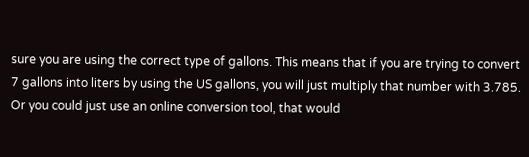sure you are using the correct type of gallons. This means that if you are trying to convert 7 gallons into liters by using the US gallons, you will just multiply that number with 3.785. Or you could just use an online conversion tool, that would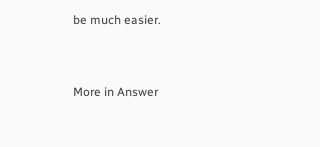be much easier.


More in Answer